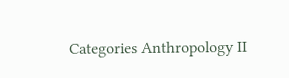Categories Anthropology II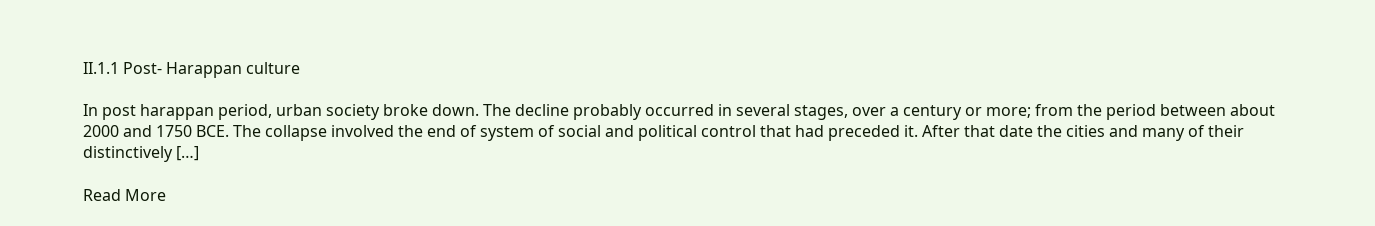II.1.1 Post- Harappan culture

In post harappan period, urban society broke down. The decline probably occurred in several stages, over a century or more; from the period between about 2000 and 1750 BCE. The collapse involved the end of system of social and political control that had preceded it. After that date the cities and many of their distinctively […]

Read More